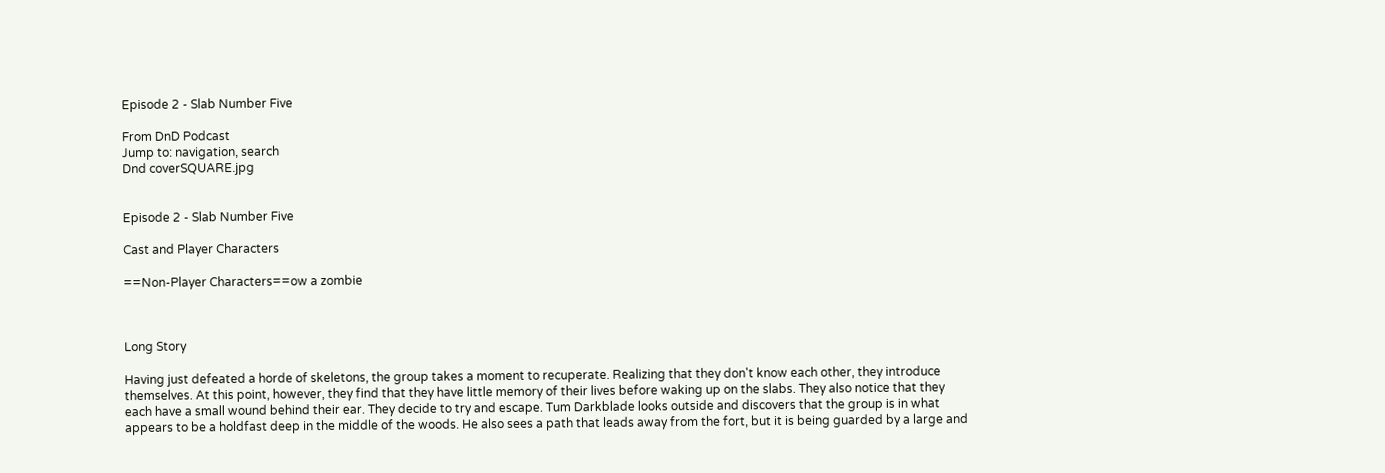Episode 2 - Slab Number Five

From DnD Podcast
Jump to: navigation, search
Dnd coverSQUARE.jpg


Episode 2 - Slab Number Five

Cast and Player Characters

==Non-Player Characters==ow a zombie



Long Story

Having just defeated a horde of skeletons, the group takes a moment to recuperate. Realizing that they don't know each other, they introduce themselves. At this point, however, they find that they have little memory of their lives before waking up on the slabs. They also notice that they each have a small wound behind their ear. They decide to try and escape. Tum Darkblade looks outside and discovers that the group is in what appears to be a holdfast deep in the middle of the woods. He also sees a path that leads away from the fort, but it is being guarded by a large and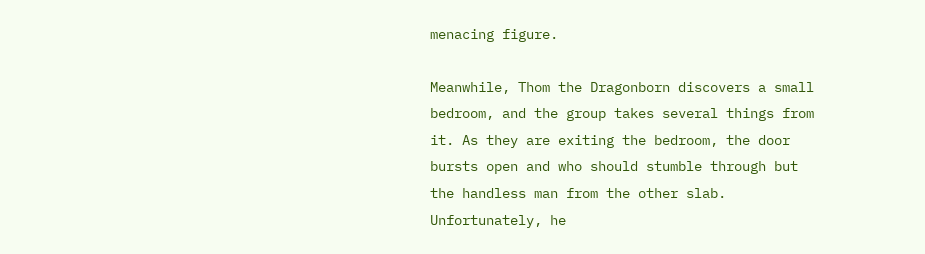menacing figure.

Meanwhile, Thom the Dragonborn discovers a small bedroom, and the group takes several things from it. As they are exiting the bedroom, the door bursts open and who should stumble through but the handless man from the other slab. Unfortunately, he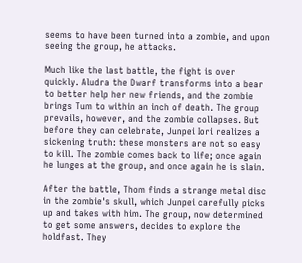seems to have been turned into a zombie, and upon seeing the group, he attacks.

Much like the last battle, the fight is over quickly. Aludra the Dwarf transforms into a bear to better help her new friends, and the zombie brings Tum to within an inch of death. The group prevails, however, and the zombie collapses. But before they can celebrate, Junpei Iori realizes a sickening truth: these monsters are not so easy to kill. The zombie comes back to life; once again he lunges at the group, and once again he is slain.

After the battle, Thom finds a strange metal disc in the zombie's skull, which Junpei carefully picks up and takes with him. The group, now determined to get some answers, decides to explore the holdfast. They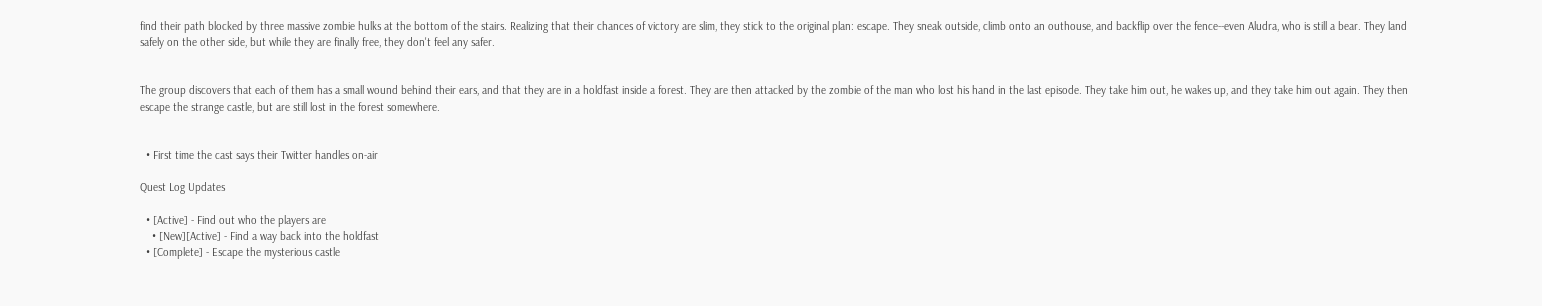find their path blocked by three massive zombie hulks at the bottom of the stairs. Realizing that their chances of victory are slim, they stick to the original plan: escape. They sneak outside, climb onto an outhouse, and backflip over the fence--even Aludra, who is still a bear. They land safely on the other side, but while they are finally free, they don't feel any safer.


The group discovers that each of them has a small wound behind their ears, and that they are in a holdfast inside a forest. They are then attacked by the zombie of the man who lost his hand in the last episode. They take him out, he wakes up, and they take him out again. They then escape the strange castle, but are still lost in the forest somewhere.


  • First time the cast says their Twitter handles on-air

Quest Log Updates

  • [Active] - Find out who the players are
    • [New][Active] - Find a way back into the holdfast
  • [Complete] - Escape the mysterious castle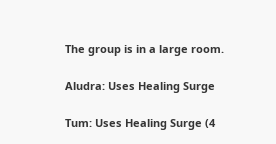The group is in a large room.

Aludra: Uses Healing Surge

Tum: Uses Healing Surge (4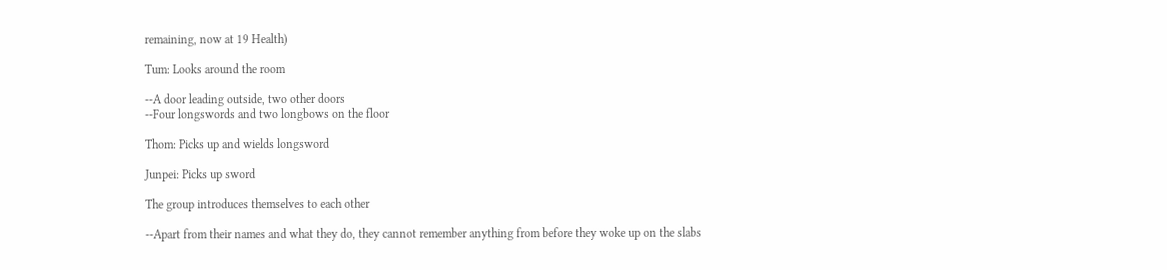remaining, now at 19 Health)

Tum: Looks around the room

--A door leading outside, two other doors
--Four longswords and two longbows on the floor

Thom: Picks up and wields longsword

Junpei: Picks up sword

The group introduces themselves to each other

--Apart from their names and what they do, they cannot remember anything from before they woke up on the slabs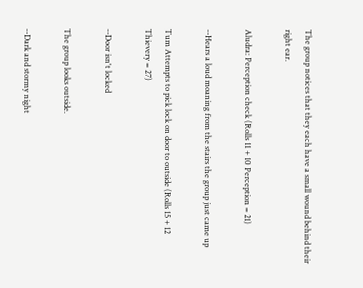The group notices that they each have a small wound behind their right ear.

Aludra: Perception check (Rolls 11 + 10 Perception = 21)

--Hears a loud moaning from the stairs the group just came up

Tum Attempts to pick lock on door to outside (Rolls 15 + 12 Thievery = 27)

--Door isn't locked

The group looks outside.

--Dark and stormy night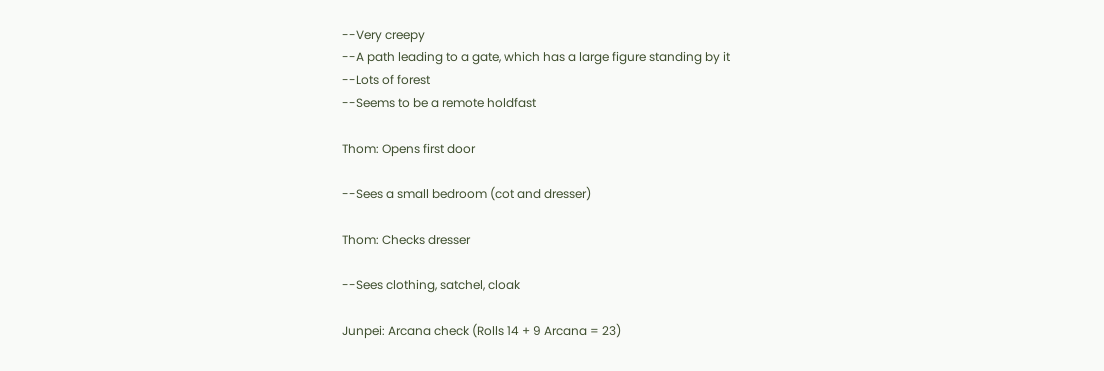--Very creepy
--A path leading to a gate, which has a large figure standing by it
--Lots of forest
--Seems to be a remote holdfast

Thom: Opens first door

--Sees a small bedroom (cot and dresser)

Thom: Checks dresser

--Sees clothing, satchel, cloak

Junpei: Arcana check (Rolls 14 + 9 Arcana = 23)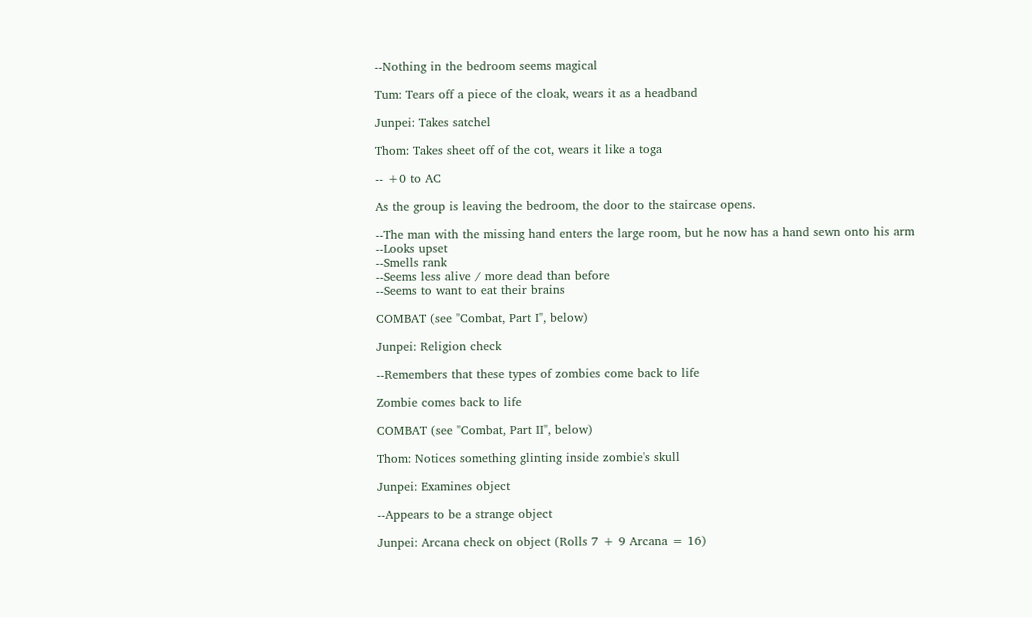--Nothing in the bedroom seems magical

Tum: Tears off a piece of the cloak, wears it as a headband

Junpei: Takes satchel

Thom: Takes sheet off of the cot, wears it like a toga

-- +0 to AC

As the group is leaving the bedroom, the door to the staircase opens.

--The man with the missing hand enters the large room, but he now has a hand sewn onto his arm
--Looks upset
--Smells rank
--Seems less alive / more dead than before
--Seems to want to eat their brains

COMBAT (see "Combat, Part I", below)

Junpei: Religion check

--Remembers that these types of zombies come back to life

Zombie comes back to life

COMBAT (see "Combat, Part II", below)

Thom: Notices something glinting inside zombie's skull

Junpei: Examines object

--Appears to be a strange object

Junpei: Arcana check on object (Rolls 7 + 9 Arcana = 16)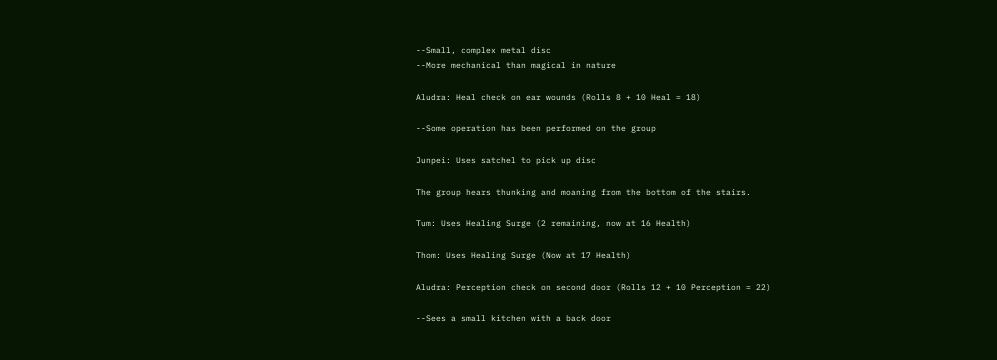--Small, complex metal disc
--More mechanical than magical in nature

Aludra: Heal check on ear wounds (Rolls 8 + 10 Heal = 18)

--Some operation has been performed on the group

Junpei: Uses satchel to pick up disc

The group hears thunking and moaning from the bottom of the stairs.

Tum: Uses Healing Surge (2 remaining, now at 16 Health)

Thom: Uses Healing Surge (Now at 17 Health)

Aludra: Perception check on second door (Rolls 12 + 10 Perception = 22)

--Sees a small kitchen with a back door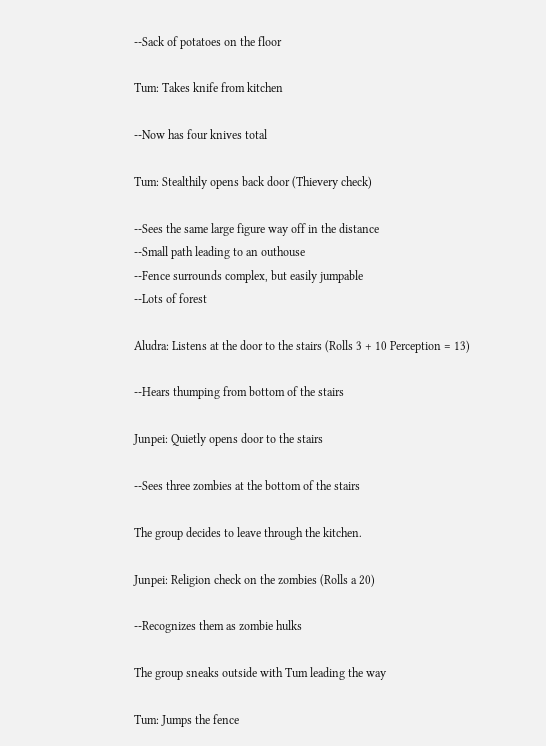--Sack of potatoes on the floor

Tum: Takes knife from kitchen

--Now has four knives total

Tum: Stealthily opens back door (Thievery check)

--Sees the same large figure way off in the distance
--Small path leading to an outhouse
--Fence surrounds complex, but easily jumpable
--Lots of forest

Aludra: Listens at the door to the stairs (Rolls 3 + 10 Perception = 13)

--Hears thumping from bottom of the stairs

Junpei: Quietly opens door to the stairs

--Sees three zombies at the bottom of the stairs

The group decides to leave through the kitchen.

Junpei: Religion check on the zombies (Rolls a 20)

--Recognizes them as zombie hulks

The group sneaks outside with Tum leading the way

Tum: Jumps the fence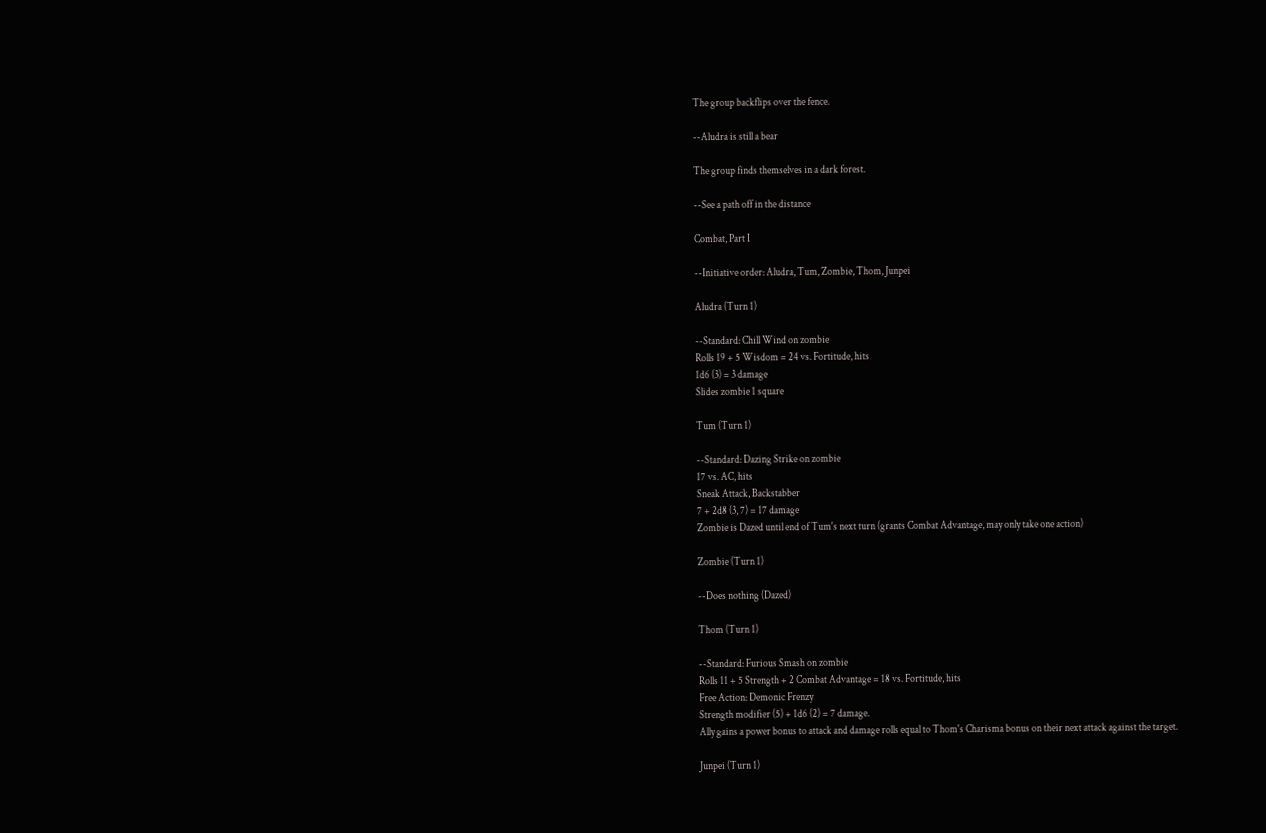The group backflips over the fence.

--Aludra is still a bear

The group finds themselves in a dark forest.

--See a path off in the distance

Combat, Part I

--Initiative order: Aludra, Tum, Zombie, Thom, Junpei

Aludra (Turn 1)

--Standard: Chill Wind on zombie
Rolls 19 + 5 Wisdom = 24 vs. Fortitude, hits
1d6 (3) = 3 damage
Slides zombie 1 square

Tum (Turn 1)

--Standard: Dazing Strike on zombie
17 vs. AC, hits
Sneak Attack, Backstabber
7 + 2d8 (3, 7) = 17 damage
Zombie is Dazed until end of Tum's next turn (grants Combat Advantage, may only take one action)

Zombie (Turn 1)

--Does nothing (Dazed)

Thom (Turn 1)

--Standard: Furious Smash on zombie
Rolls 11 + 5 Strength + 2 Combat Advantage = 18 vs. Fortitude, hits
Free Action: Demonic Frenzy
Strength modifier (5) + 1d6 (2) = 7 damage.
Ally gains a power bonus to attack and damage rolls equal to Thom's Charisma bonus on their next attack against the target.

Junpei (Turn 1)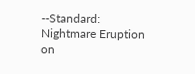--Standard: Nightmare Eruption on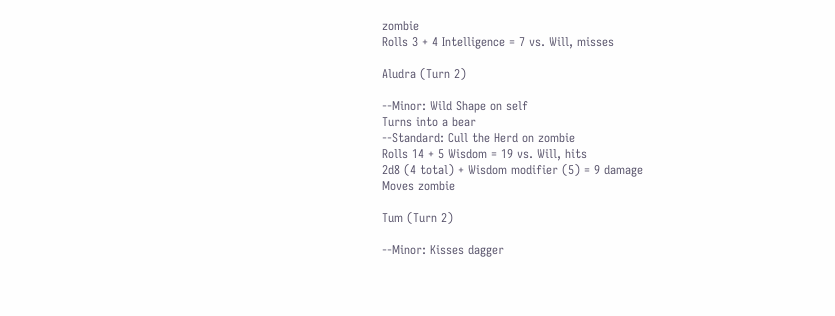zombie
Rolls 3 + 4 Intelligence = 7 vs. Will, misses

Aludra (Turn 2)

--Minor: Wild Shape on self
Turns into a bear
--Standard: Cull the Herd on zombie
Rolls 14 + 5 Wisdom = 19 vs. Will, hits
2d8 (4 total) + Wisdom modifier (5) = 9 damage
Moves zombie

Tum (Turn 2)

--Minor: Kisses dagger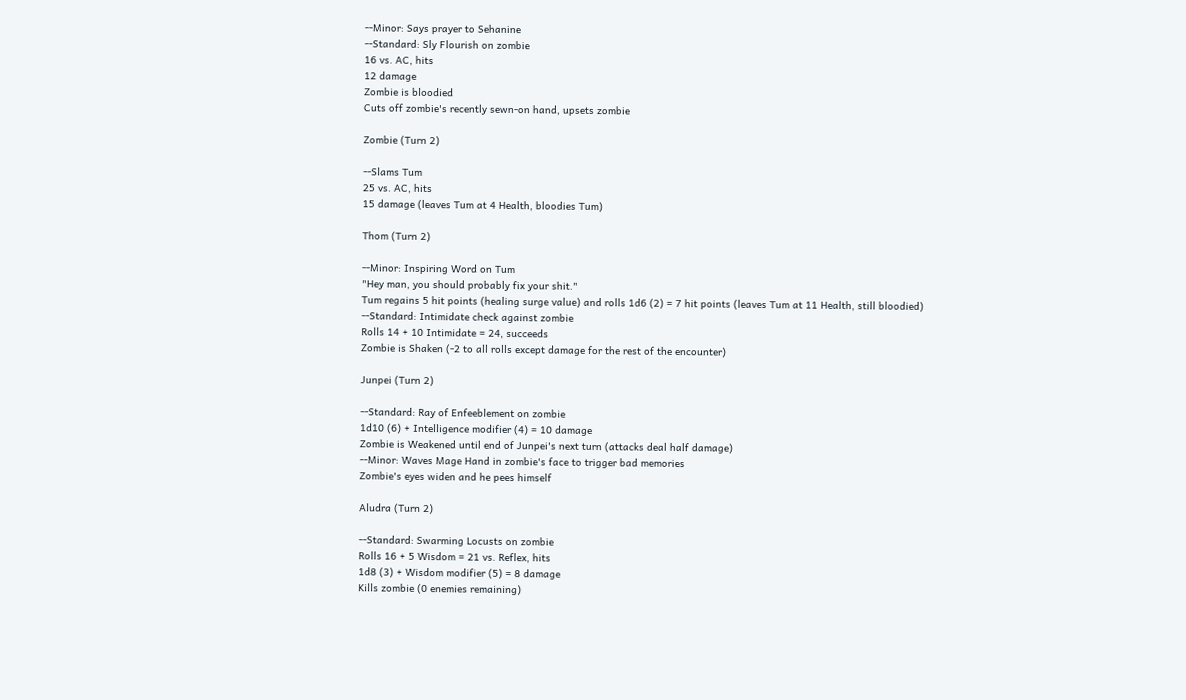--Minor: Says prayer to Sehanine
--Standard: Sly Flourish on zombie
16 vs. AC, hits
12 damage
Zombie is bloodied
Cuts off zombie's recently sewn-on hand, upsets zombie

Zombie (Turn 2)

--Slams Tum
25 vs. AC, hits
15 damage (leaves Tum at 4 Health, bloodies Tum)

Thom (Turn 2)

--Minor: Inspiring Word on Tum
"Hey man, you should probably fix your shit."
Tum regains 5 hit points (healing surge value) and rolls 1d6 (2) = 7 hit points (leaves Tum at 11 Health, still bloodied)
--Standard: Intimidate check against zombie
Rolls 14 + 10 Intimidate = 24, succeeds
Zombie is Shaken (-2 to all rolls except damage for the rest of the encounter)

Junpei (Turn 2)

--Standard: Ray of Enfeeblement on zombie
1d10 (6) + Intelligence modifier (4) = 10 damage
Zombie is Weakened until end of Junpei's next turn (attacks deal half damage)
--Minor: Waves Mage Hand in zombie's face to trigger bad memories
Zombie's eyes widen and he pees himself

Aludra (Turn 2)

--Standard: Swarming Locusts on zombie
Rolls 16 + 5 Wisdom = 21 vs. Reflex, hits
1d8 (3) + Wisdom modifier (5) = 8 damage
Kills zombie (0 enemies remaining)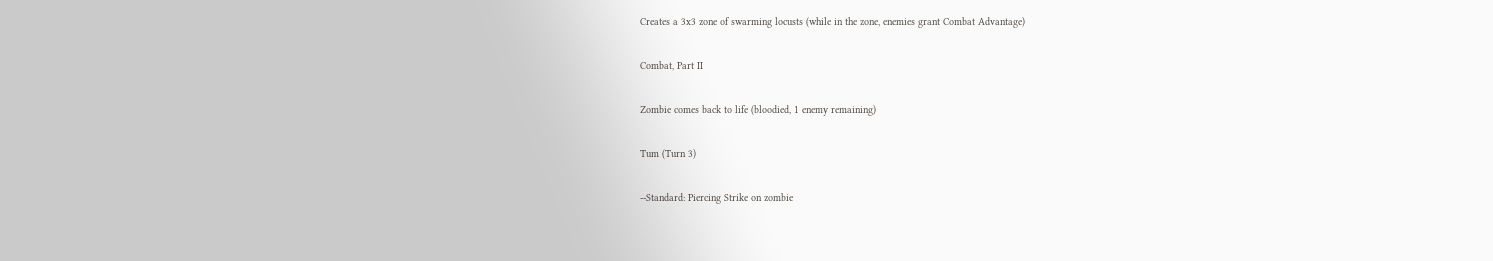Creates a 3x3 zone of swarming locusts (while in the zone, enemies grant Combat Advantage)

Combat, Part II

Zombie comes back to life (bloodied, 1 enemy remaining)

Tum (Turn 3)

--Standard: Piercing Strike on zombie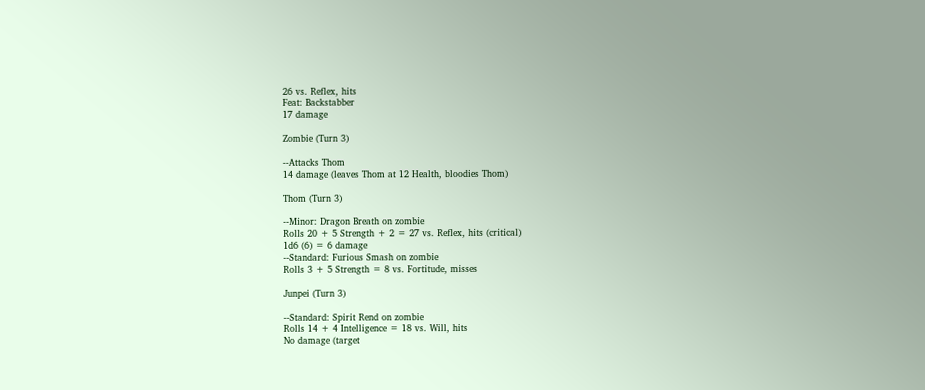26 vs. Reflex, hits
Feat: Backstabber
17 damage

Zombie (Turn 3)

--Attacks Thom
14 damage (leaves Thom at 12 Health, bloodies Thom)

Thom (Turn 3)

--Minor: Dragon Breath on zombie
Rolls 20 + 5 Strength + 2 = 27 vs. Reflex, hits (critical)
1d6 (6) = 6 damage
--Standard: Furious Smash on zombie
Rolls 3 + 5 Strength = 8 vs. Fortitude, misses

Junpei (Turn 3)

--Standard: Spirit Rend on zombie
Rolls 14 + 4 Intelligence = 18 vs. Will, hits
No damage (target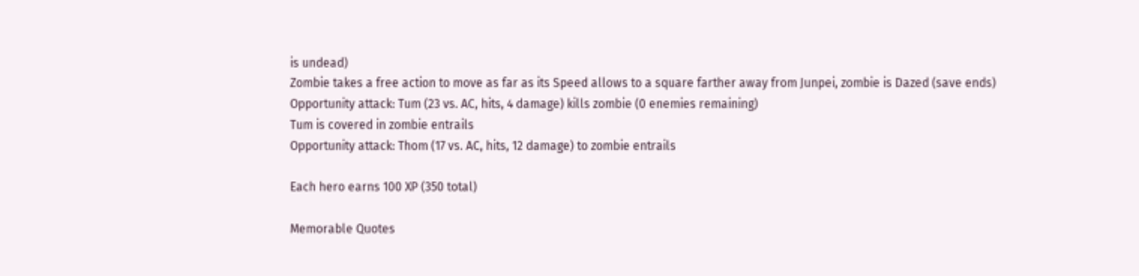is undead)
Zombie takes a free action to move as far as its Speed allows to a square farther away from Junpei, zombie is Dazed (save ends)
Opportunity attack: Tum (23 vs. AC, hits, 4 damage) kills zombie (0 enemies remaining)
Tum is covered in zombie entrails
Opportunity attack: Thom (17 vs. AC, hits, 12 damage) to zombie entrails

Each hero earns 100 XP (350 total)

Memorable Quotes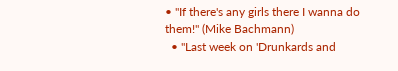• "If there's any girls there I wanna do them!" (Mike Bachmann)
  • "Last week on 'Drunkards and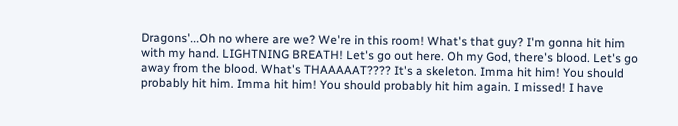Dragons'...Oh no where are we? We're in this room! What's that guy? I'm gonna hit him with my hand. LIGHTNING BREATH! Let's go out here. Oh my God, there's blood. Let's go away from the blood. What's THAAAAAT???? It's a skeleton. Imma hit him! You should probably hit him. Imma hit him! You should probably hit him again. I missed! I have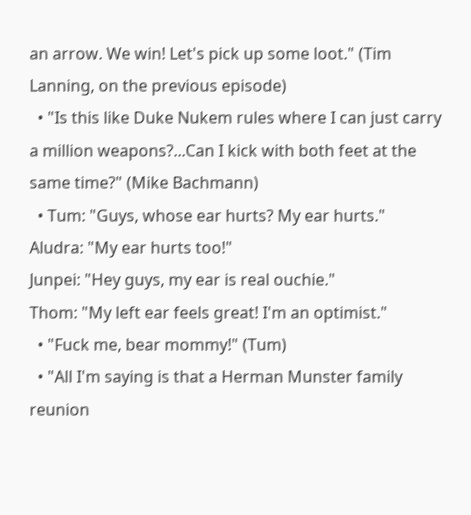an arrow. We win! Let's pick up some loot." (Tim Lanning, on the previous episode)
  • "Is this like Duke Nukem rules where I can just carry a million weapons?...Can I kick with both feet at the same time?" (Mike Bachmann)
  • Tum: "Guys, whose ear hurts? My ear hurts."
Aludra: "My ear hurts too!"
Junpei: "Hey guys, my ear is real ouchie."
Thom: "My left ear feels great! I'm an optimist."
  • "Fuck me, bear mommy!" (Tum)
  • "All I'm saying is that a Herman Munster family reunion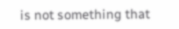is not something that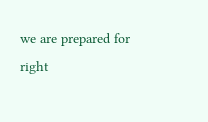we are prepared for right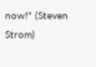now!" (Steven Strom)